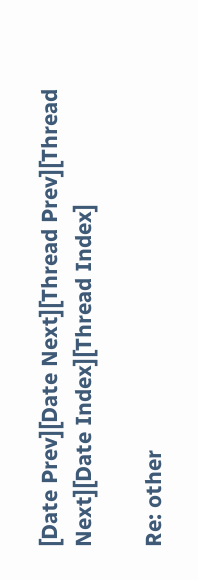[Date Prev][Date Next][Thread Prev][Thread Next][Date Index][Thread Index]

Re: other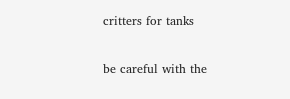critters for tanks

be careful with the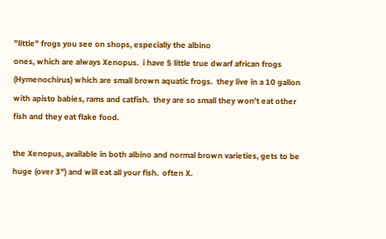"little" frogs you see on shops, especially the albino
ones, which are always Xenopus.  i have 5 little true dwarf african frogs
(Hymenochirus) which are small brown aquatic frogs.  they live in a 10 gallon
with apisto babies, rams and catfish.  they are so small they won't eat other
fish and they eat flake food.

the Xenopus, available in both albino and normal brown varieties, gets to be
huge (over 3") and will eat all your fish.  often X.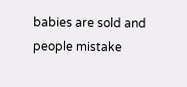babies are sold and
people mistake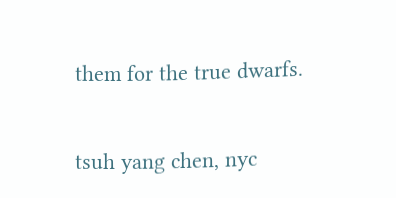them for the true dwarfs.

tsuh yang chen, nyc